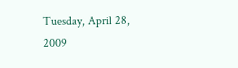Tuesday, April 28, 2009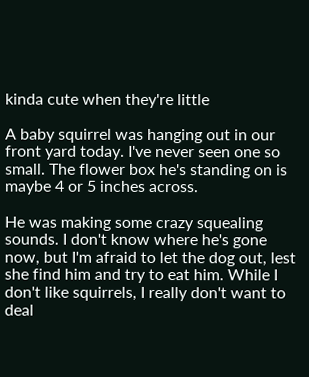kinda cute when they're little

A baby squirrel was hanging out in our front yard today. I've never seen one so small. The flower box he's standing on is maybe 4 or 5 inches across.

He was making some crazy squealing sounds. I don't know where he's gone now, but I'm afraid to let the dog out, lest she find him and try to eat him. While I don't like squirrels, I really don't want to deal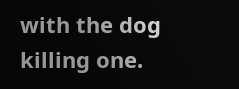with the dog killing one.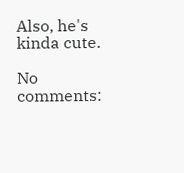Also, he's kinda cute.

No comments: